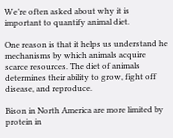We’re often asked about why it is important to quantify animal diet.

One reason is that it helps us understand he mechanisms by which animals acquire scarce resources. The diet of animals determines their ability to grow, fight off disease, and reproduce.

Bison in North America are more limited by protein in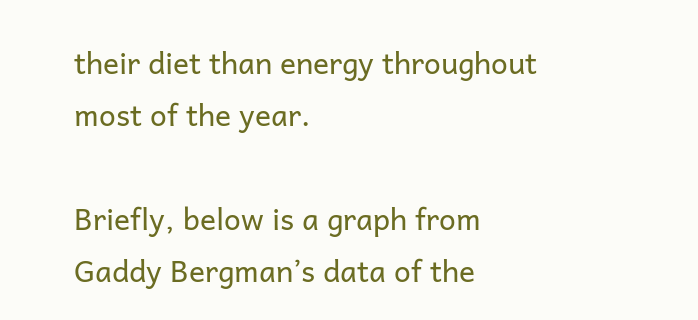their diet than energy throughout most of the year.

Briefly, below is a graph from Gaddy Bergman’s data of the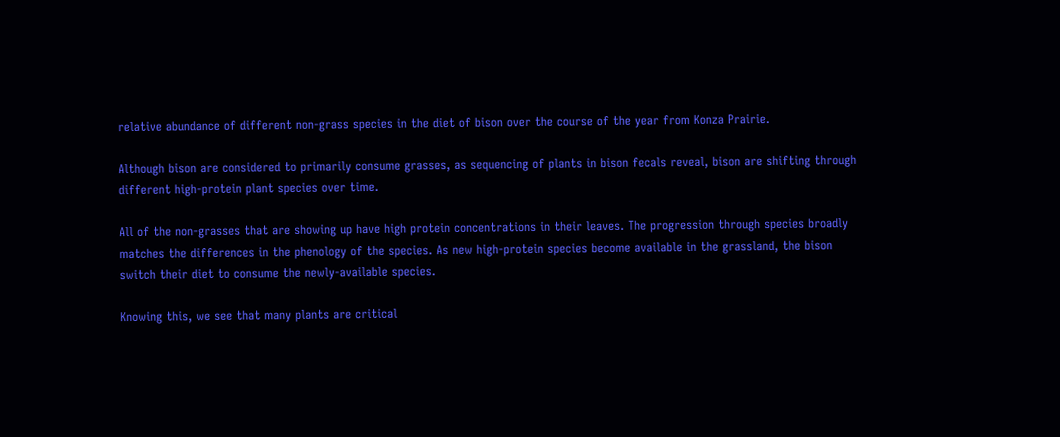relative abundance of different non-grass species in the diet of bison over the course of the year from Konza Prairie.

Although bison are considered to primarily consume grasses, as sequencing of plants in bison fecals reveal, bison are shifting through different high-protein plant species over time.

All of the non-grasses that are showing up have high protein concentrations in their leaves. The progression through species broadly matches the differences in the phenology of the species. As new high-protein species become available in the grassland, the bison switch their diet to consume the newly-available species.

Knowing this, we see that many plants are critical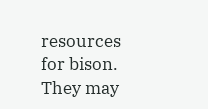resources for bison. They may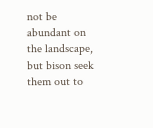not be abundant on the landscape, but bison seek them out to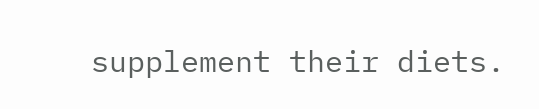supplement their diets.